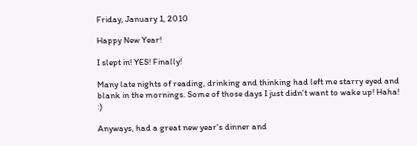Friday, January 1, 2010

Happy New Year!

I slept in! YES! Finally!

Many late nights of reading, drinking and thinking had left me starry eyed and blank in the mornings. Some of those days I just didn't want to wake up! Haha! :)

Anyways, had a great new year's dinner and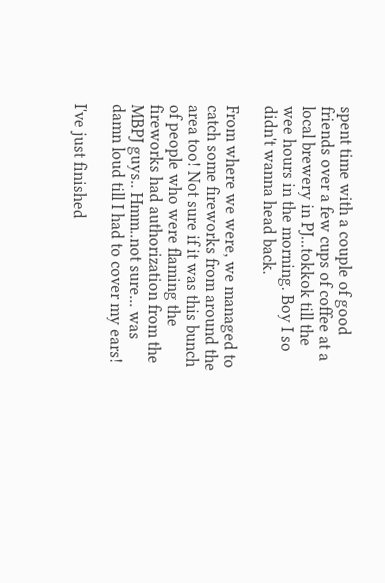spent time with a couple of good friends over a few cups of coffee at a local brewery in PJ...tokkok till the wee hours in the morning. Boy I so didn't wanna head back.

From where we were, we managed to catch some fireworks from around the area too! Not sure if it was this bunch of people who were flaming the fireworks had authorization from the MBPJ guys.. Hmm..not sure... was damn loud till I had to cover my ears!

I've just finished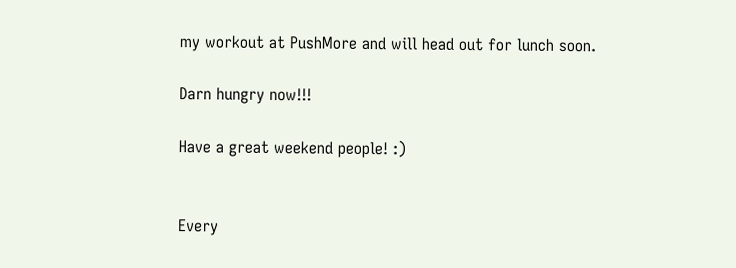my workout at PushMore and will head out for lunch soon.

Darn hungry now!!!

Have a great weekend people! :)


Every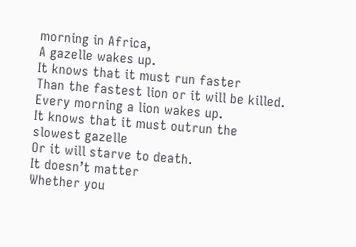morning in Africa,
A gazelle wakes up.
It knows that it must run faster
Than the fastest lion or it will be killed.
Every morning a lion wakes up.
It knows that it must outrun the slowest gazelle
Or it will starve to death.
It doesn’t matter
Whether you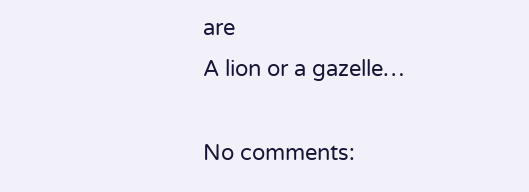are
A lion or a gazelle…

No comments: